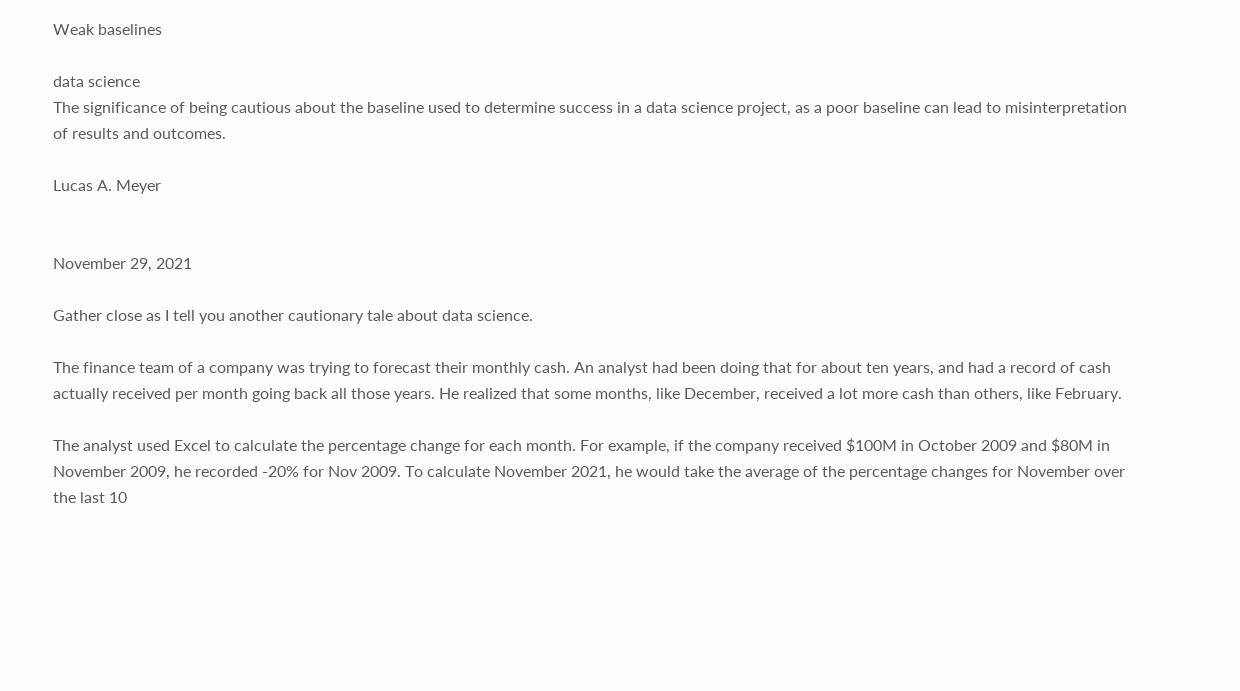Weak baselines

data science
The significance of being cautious about the baseline used to determine success in a data science project, as a poor baseline can lead to misinterpretation of results and outcomes.

Lucas A. Meyer


November 29, 2021

Gather close as I tell you another cautionary tale about data science.

The finance team of a company was trying to forecast their monthly cash. An analyst had been doing that for about ten years, and had a record of cash actually received per month going back all those years. He realized that some months, like December, received a lot more cash than others, like February.

The analyst used Excel to calculate the percentage change for each month. For example, if the company received $100M in October 2009 and $80M in November 2009, he recorded -20% for Nov 2009. To calculate November 2021, he would take the average of the percentage changes for November over the last 10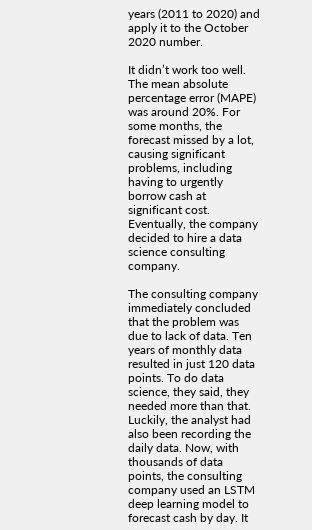years (2011 to 2020) and apply it to the October 2020 number.

It didn’t work too well. The mean absolute percentage error (MAPE) was around 20%. For some months, the forecast missed by a lot, causing significant problems, including having to urgently borrow cash at significant cost. Eventually, the company decided to hire a data science consulting company.

The consulting company immediately concluded that the problem was due to lack of data. Ten years of monthly data resulted in just 120 data points. To do data science, they said, they needed more than that. Luckily, the analyst had also been recording the daily data. Now, with thousands of data points, the consulting company used an LSTM deep learning model to forecast cash by day. It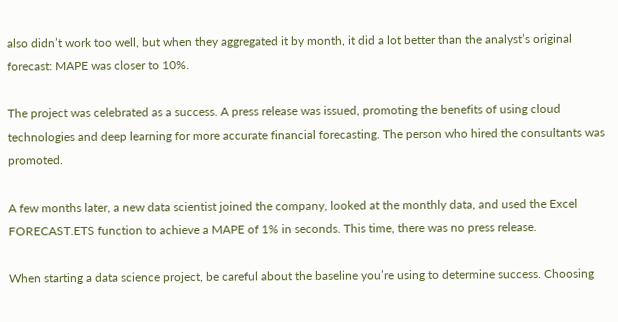also didn’t work too well, but when they aggregated it by month, it did a lot better than the analyst’s original forecast: MAPE was closer to 10%.

The project was celebrated as a success. A press release was issued, promoting the benefits of using cloud technologies and deep learning for more accurate financial forecasting. The person who hired the consultants was promoted.

A few months later, a new data scientist joined the company, looked at the monthly data, and used the Excel FORECAST.ETS function to achieve a MAPE of 1% in seconds. This time, there was no press release.

When starting a data science project, be careful about the baseline you’re using to determine success. Choosing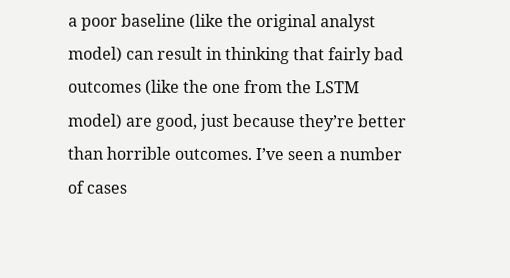a poor baseline (like the original analyst model) can result in thinking that fairly bad outcomes (like the one from the LSTM model) are good, just because they’re better than horrible outcomes. I’ve seen a number of cases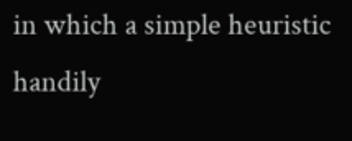in which a simple heuristic handily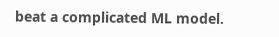beat a complicated ML model.